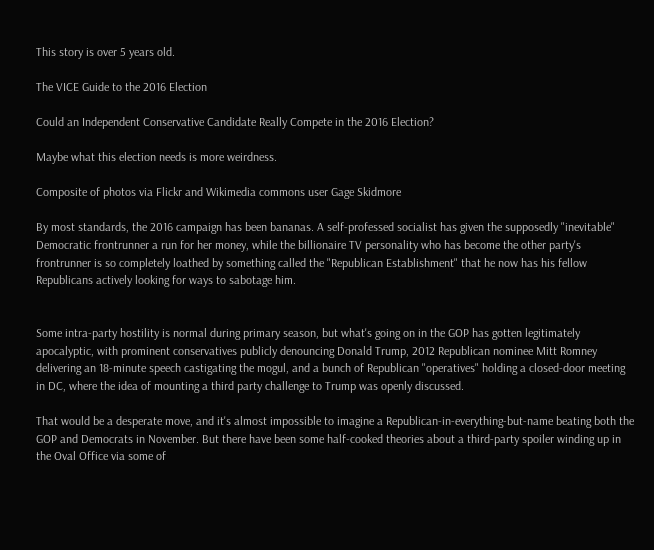This story is over 5 years old.

The VICE Guide to the 2016 Election

Could an Independent Conservative Candidate Really Compete in the 2016 Election?

Maybe what this election needs is more weirdness.

Composite of photos via Flickr and Wikimedia commons user Gage Skidmore

By most standards, the 2016 campaign has been bananas. A self-professed socialist has given the supposedly "inevitable" Democratic frontrunner a run for her money, while the billionaire TV personality who has become the other party's frontrunner is so completely loathed by something called the "Republican Establishment" that he now has his fellow Republicans actively looking for ways to sabotage him.


Some intra-party hostility is normal during primary season, but what's going on in the GOP has gotten legitimately apocalyptic, with prominent conservatives publicly denouncing Donald Trump, 2012 Republican nominee Mitt Romney delivering an 18-minute speech castigating the mogul, and a bunch of Republican "operatives" holding a closed-door meeting in DC, where the idea of mounting a third party challenge to Trump was openly discussed.

That would be a desperate move, and it's almost impossible to imagine a Republican-in-everything-but-name beating both the GOP and Democrats in November. But there have been some half-cooked theories about a third-party spoiler winding up in the Oval Office via some of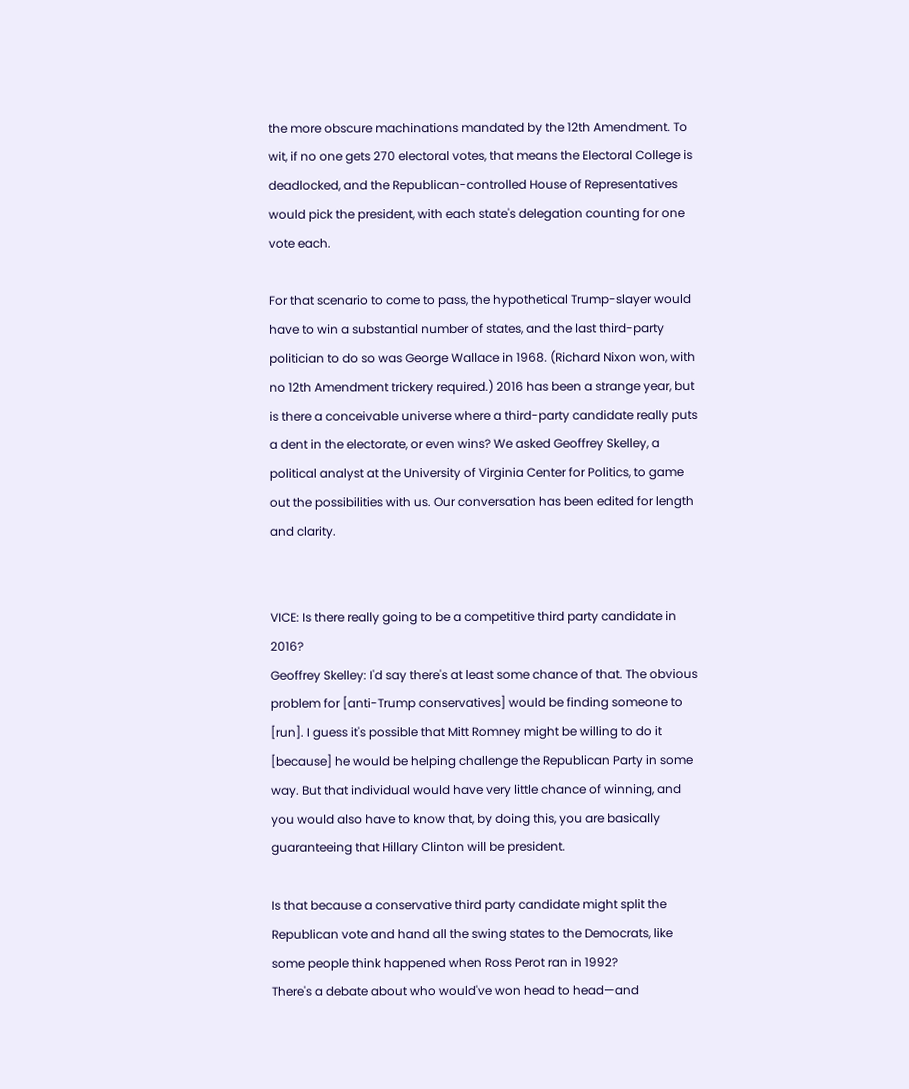the more obscure machinations mandated by the 12th Amendment. To wit, if no one gets 270 electoral votes, that means the Electoral College is deadlocked, and the Republican-controlled House of Representatives would pick the president, with each state's delegation counting for one vote each.

For that scenario to come to pass, the hypothetical Trump-slayer would have to win a substantial number of states, and the last third-party politician to do so was George Wallace in 1968. (Richard Nixon won, with no 12th Amendment trickery required.) 2016 has been a strange year, but is there a conceivable universe where a third-party candidate really puts a dent in the electorate, or even wins? We asked Geoffrey Skelley, a political analyst at the University of Virginia Center for Politics, to game out the possibilities with us. Our conversation has been edited for length and clarity.


VICE: Is there really going to be a competitive third party candidate in 2016?
Geoffrey Skelley: I'd say there's at least some chance of that. The obvious problem for [anti-Trump conservatives] would be finding someone to [run]. I guess it's possible that Mitt Romney might be willing to do it [because] he would be helping challenge the Republican Party in some way. But that individual would have very little chance of winning, and you would also have to know that, by doing this, you are basically guaranteeing that Hillary Clinton will be president.

Is that because a conservative third party candidate might split the Republican vote and hand all the swing states to the Democrats, like some people think happened when Ross Perot ran in 1992?
There's a debate about who would've won head to head—and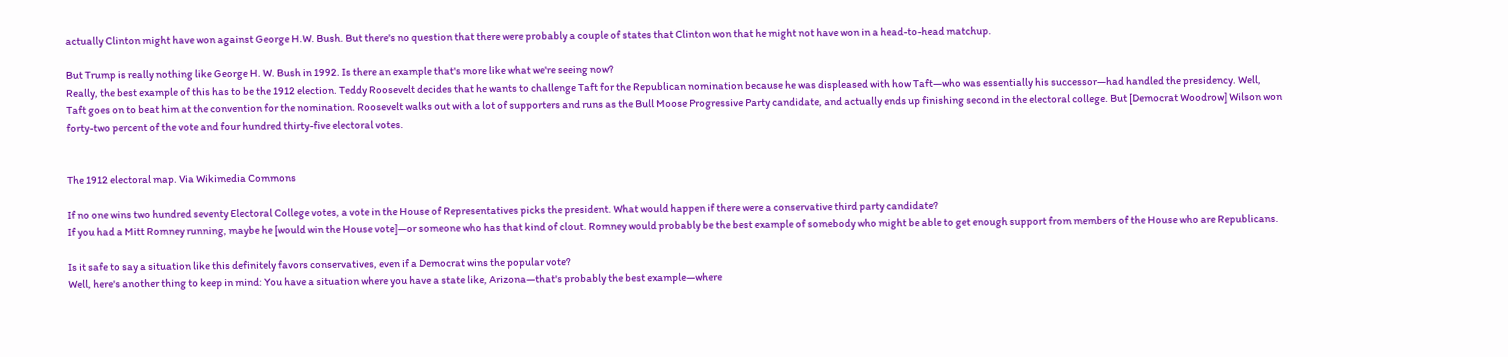actually Clinton might have won against George H.W. Bush. But there's no question that there were probably a couple of states that Clinton won that he might not have won in a head-to-head matchup.

But Trump is really nothing like George H. W. Bush in 1992. Is there an example that's more like what we're seeing now?
Really, the best example of this has to be the 1912 election. Teddy Roosevelt decides that he wants to challenge Taft for the Republican nomination because he was displeased with how Taft—who was essentially his successor—had handled the presidency. Well, Taft goes on to beat him at the convention for the nomination. Roosevelt walks out with a lot of supporters and runs as the Bull Moose Progressive Party candidate, and actually ends up finishing second in the electoral college. But [Democrat Woodrow] Wilson won forty-two percent of the vote and four hundred thirty-five electoral votes.


The 1912 electoral map. Via Wikimedia Commons

If no one wins two hundred seventy Electoral College votes, a vote in the House of Representatives picks the president. What would happen if there were a conservative third party candidate?
If you had a Mitt Romney running, maybe he [would win the House vote]—or someone who has that kind of clout. Romney would probably be the best example of somebody who might be able to get enough support from members of the House who are Republicans.

Is it safe to say a situation like this definitely favors conservatives, even if a Democrat wins the popular vote?
Well, here's another thing to keep in mind: You have a situation where you have a state like, Arizona—that's probably the best example—where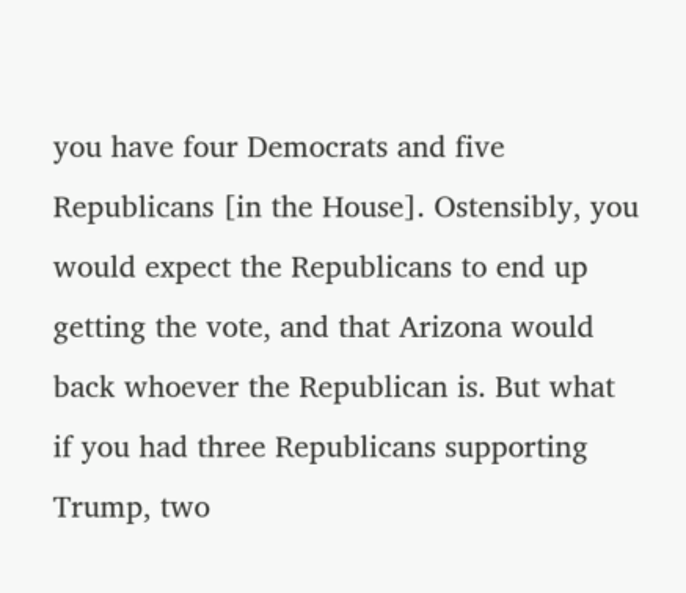you have four Democrats and five Republicans [in the House]. Ostensibly, you would expect the Republicans to end up getting the vote, and that Arizona would back whoever the Republican is. But what if you had three Republicans supporting Trump, two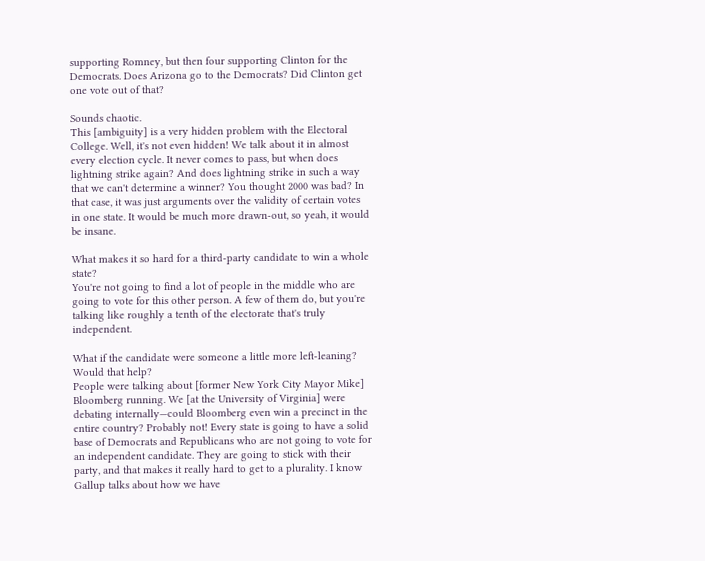supporting Romney, but then four supporting Clinton for the Democrats. Does Arizona go to the Democrats? Did Clinton get one vote out of that?

Sounds chaotic.
This [ambiguity] is a very hidden problem with the Electoral College. Well, it's not even hidden! We talk about it in almost every election cycle. It never comes to pass, but when does lightning strike again? And does lightning strike in such a way that we can't determine a winner? You thought 2000 was bad? In that case, it was just arguments over the validity of certain votes in one state. It would be much more drawn-out, so yeah, it would be insane.

What makes it so hard for a third-party candidate to win a whole state?
You're not going to find a lot of people in the middle who are going to vote for this other person. A few of them do, but you're talking like roughly a tenth of the electorate that's truly independent.

What if the candidate were someone a little more left-leaning? Would that help?
People were talking about [former New York City Mayor Mike] Bloomberg running. We [at the University of Virginia] were debating internally—could Bloomberg even win a precinct in the entire country? Probably not! Every state is going to have a solid base of Democrats and Republicans who are not going to vote for an independent candidate. They are going to stick with their party, and that makes it really hard to get to a plurality. I know Gallup talks about how we have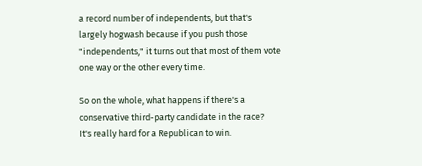a record number of independents, but that's largely hogwash because if you push those "independents," it turns out that most of them vote one way or the other every time.

So on the whole, what happens if there's a conservative third-party candidate in the race?
It's really hard for a Republican to win.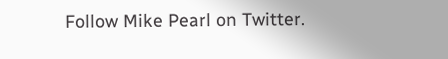Follow Mike Pearl on Twitter.